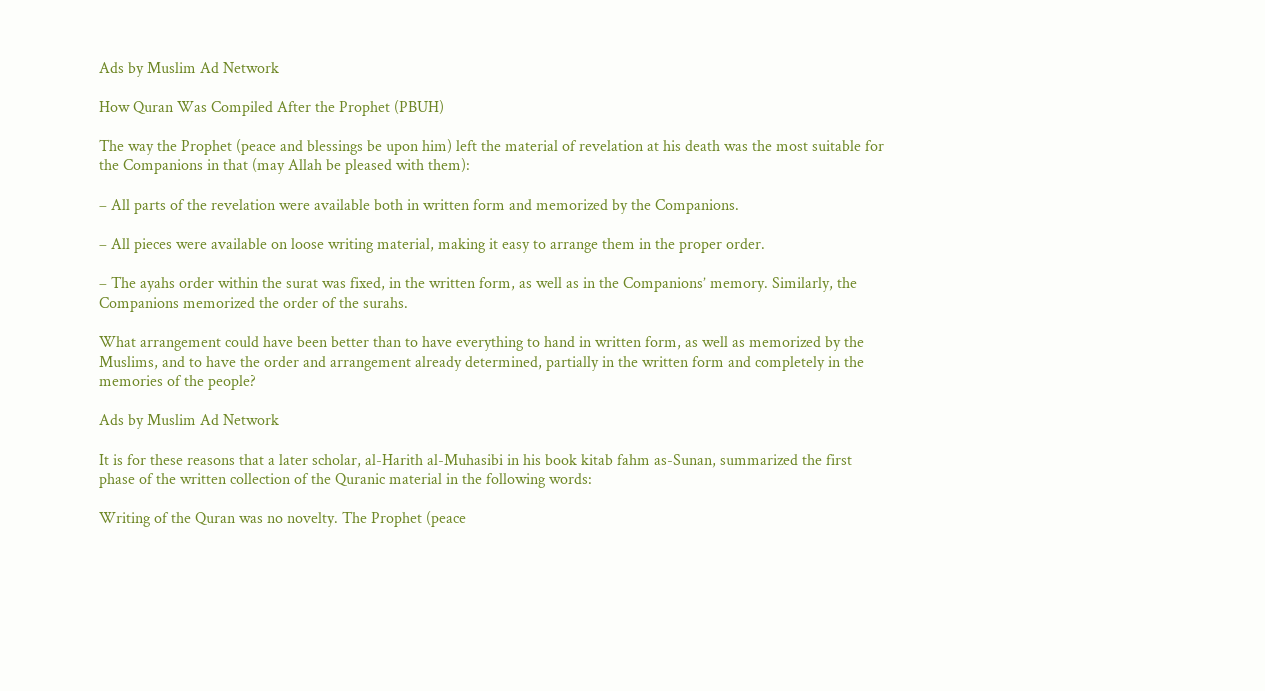Ads by Muslim Ad Network

How Quran Was Compiled After the Prophet (PBUH)

The way the Prophet (peace and blessings be upon him) left the material of revelation at his death was the most suitable for the Companions in that (may Allah be pleased with them):

– All parts of the revelation were available both in written form and memorized by the Companions.

– All pieces were available on loose writing material, making it easy to arrange them in the proper order.

– The ayahs order within the surat was fixed, in the written form, as well as in the Companions’ memory. Similarly, the Companions memorized the order of the surahs.

What arrangement could have been better than to have everything to hand in written form, as well as memorized by the Muslims, and to have the order and arrangement already determined, partially in the written form and completely in the memories of the people?

Ads by Muslim Ad Network

It is for these reasons that a later scholar, al-Harith al-Muhasibi in his book kitab fahm as-Sunan, summarized the first phase of the written collection of the Quranic material in the following words:

Writing of the Quran was no novelty. The Prophet (peace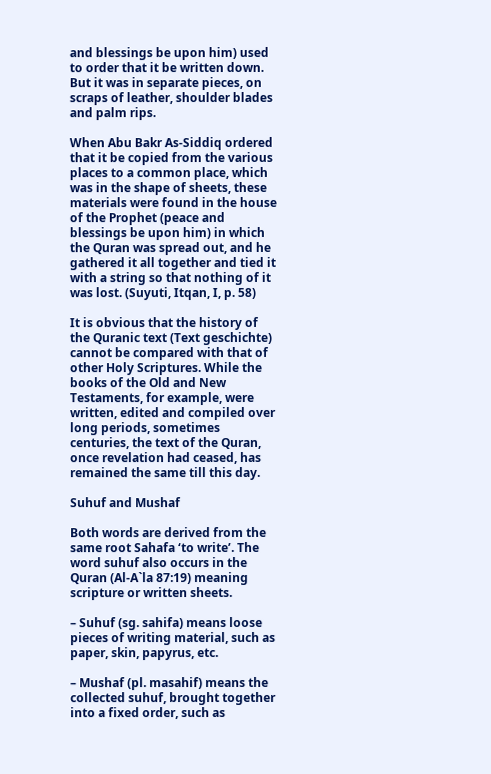and blessings be upon him) used to order that it be written down. But it was in separate pieces, on scraps of leather, shoulder blades and palm rips.

When Abu Bakr As-Siddiq ordered that it be copied from the various places to a common place, which was in the shape of sheets, these materials were found in the house of the Prophet (peace and blessings be upon him) in which the Quran was spread out, and he gathered it all together and tied it with a string so that nothing of it was lost. (Suyuti, Itqan, I, p. 58)

It is obvious that the history of the Quranic text (Text geschichte) cannot be compared with that of other Holy Scriptures. While the books of the Old and New Testaments, for example, were written, edited and compiled over long periods, sometimes centuries, the text of the Quran, once revelation had ceased, has remained the same till this day.

Suhuf and Mushaf

Both words are derived from the same root Sahafa ‘to write’. The word suhuf also occurs in the Quran (Al-A`la 87:19) meaning scripture or written sheets.

– Suhuf (sg. sahifa) means loose pieces of writing material, such as paper, skin, papyrus, etc.

– Mushaf (pl. masahif) means the collected suhuf, brought together into a fixed order, such as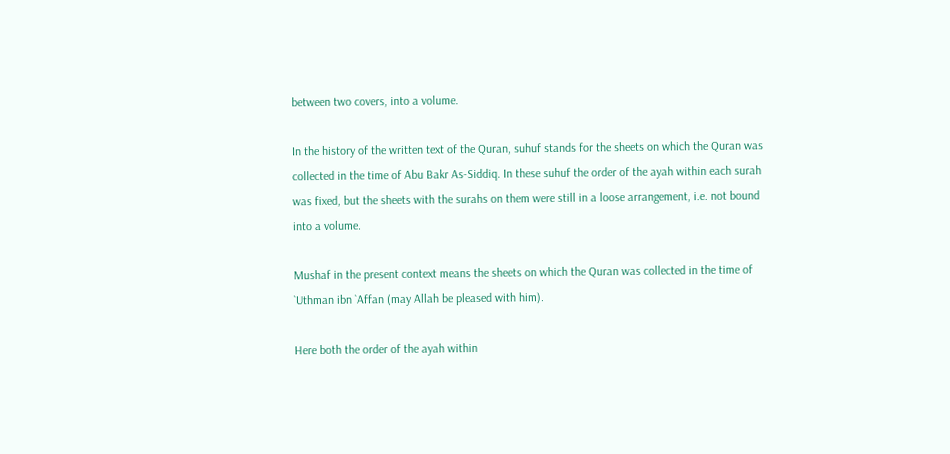between two covers, into a volume.

In the history of the written text of the Quran, suhuf stands for the sheets on which the Quran was collected in the time of Abu Bakr As-Siddiq. In these suhuf the order of the ayah within each surah was fixed, but the sheets with the surahs on them were still in a loose arrangement, i.e. not bound into a volume.

Mushaf in the present context means the sheets on which the Quran was collected in the time of `Uthman ibn `Affan (may Allah be pleased with him).

Here both the order of the ayah within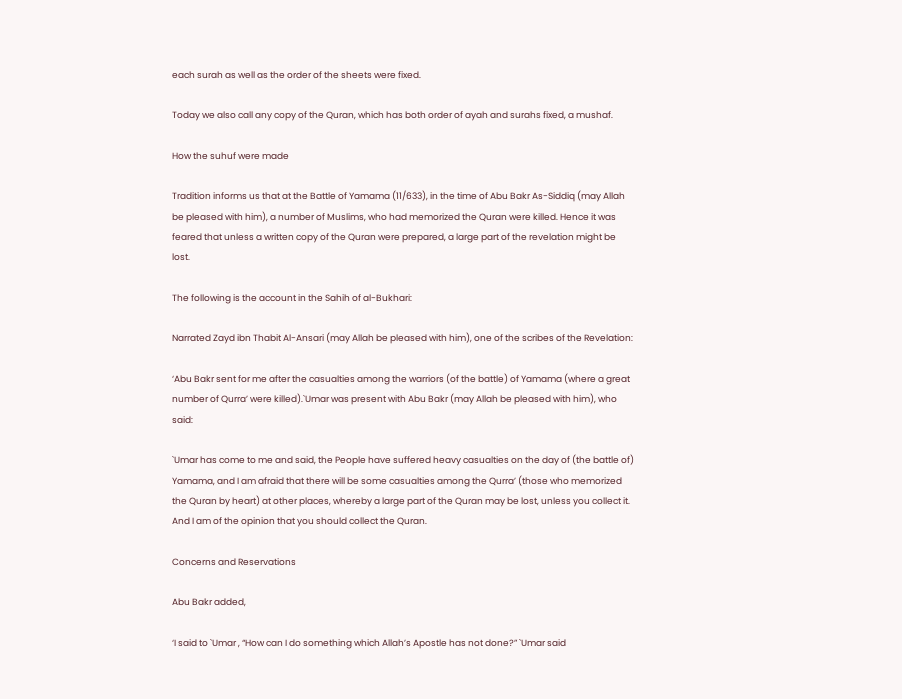each surah as well as the order of the sheets were fixed.

Today we also call any copy of the Quran, which has both order of ayah and surahs fixed, a mushaf.

How the suhuf were made

Tradition informs us that at the Battle of Yamama (11/633), in the time of Abu Bakr As-Siddiq (may Allah be pleased with him), a number of Muslims, who had memorized the Quran were killed. Hence it was feared that unless a written copy of the Quran were prepared, a large part of the revelation might be lost.

The following is the account in the Sahih of al-Bukhari:

Narrated Zayd ibn Thabit Al-Ansari (may Allah be pleased with him), one of the scribes of the Revelation:

‘Abu Bakr sent for me after the casualties among the warriors (of the battle) of Yamama (where a great number of Qurra’ were killed).`Umar was present with Abu Bakr (may Allah be pleased with him), who said:

`Umar has come to me and said, the People have suffered heavy casualties on the day of (the battle of) Yamama, and I am afraid that there will be some casualties among the Qurra’ (those who memorized the Quran by heart) at other places, whereby a large part of the Quran may be lost, unless you collect it. And I am of the opinion that you should collect the Quran.

Concerns and Reservations

Abu Bakr added,

‘I said to `Umar , “How can I do something which Allah’s Apostle has not done?” `Umar said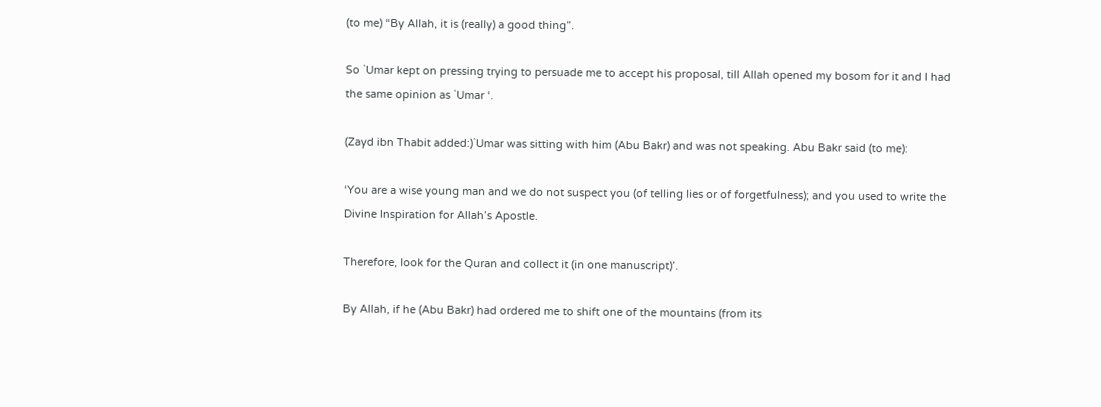(to me) “By Allah, it is (really) a good thing”.

So `Umar kept on pressing trying to persuade me to accept his proposal, till Allah opened my bosom for it and I had the same opinion as `Umar ‘.

(Zayd ibn Thabit added:)`Umar was sitting with him (Abu Bakr) and was not speaking. Abu Bakr said (to me):

‘You are a wise young man and we do not suspect you (of telling lies or of forgetfulness); and you used to write the Divine Inspiration for Allah’s Apostle.

Therefore, look for the Quran and collect it (in one manuscript)’.

By Allah, if he (Abu Bakr) had ordered me to shift one of the mountains (from its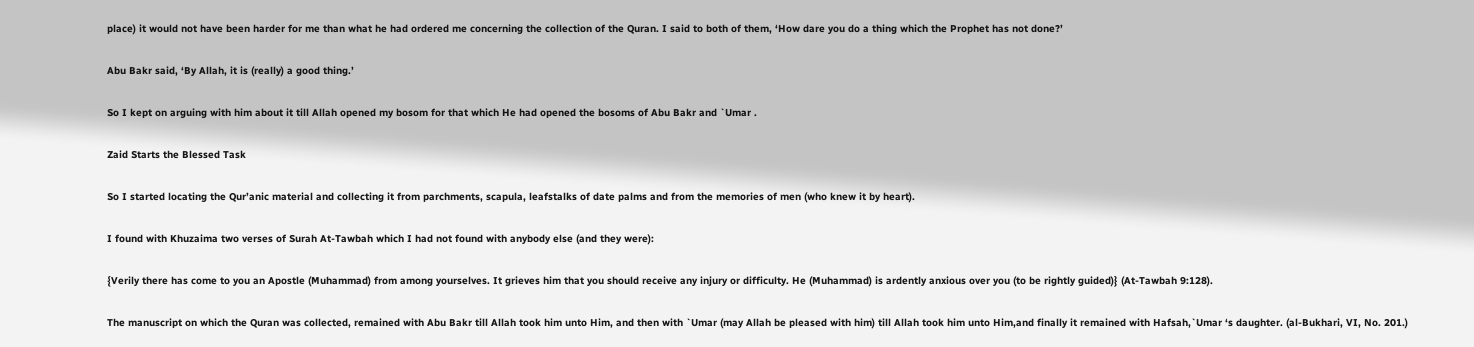place) it would not have been harder for me than what he had ordered me concerning the collection of the Quran. I said to both of them, ‘How dare you do a thing which the Prophet has not done?’

Abu Bakr said, ‘By Allah, it is (really) a good thing.’

So I kept on arguing with him about it till Allah opened my bosom for that which He had opened the bosoms of Abu Bakr and `Umar .

Zaid Starts the Blessed Task

So I started locating the Qur’anic material and collecting it from parchments, scapula, leafstalks of date palms and from the memories of men (who knew it by heart).

I found with Khuzaima two verses of Surah At-Tawbah which I had not found with anybody else (and they were):

{Verily there has come to you an Apostle (Muhammad) from among yourselves. It grieves him that you should receive any injury or difficulty. He (Muhammad) is ardently anxious over you (to be rightly guided)} (At-Tawbah 9:128).

The manuscript on which the Quran was collected, remained with Abu Bakr till Allah took him unto Him, and then with `Umar (may Allah be pleased with him) till Allah took him unto Him,and finally it remained with Hafsah,`Umar ‘s daughter. (al-Bukhari, VI, No. 201.)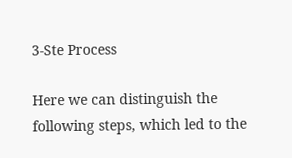3-Ste Process

Here we can distinguish the following steps, which led to the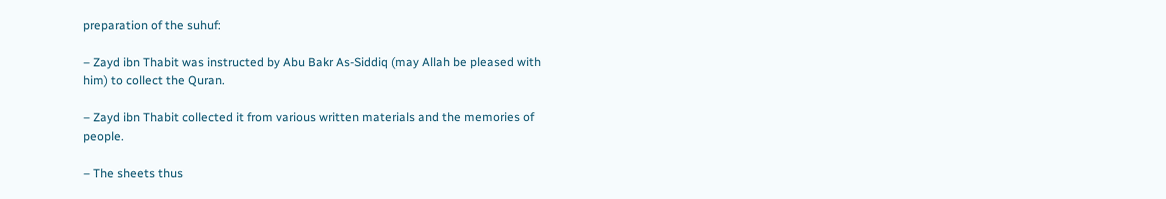preparation of the suhuf:

– Zayd ibn Thabit was instructed by Abu Bakr As-Siddiq (may Allah be pleased with him) to collect the Quran.

– Zayd ibn Thabit collected it from various written materials and the memories of people.

– The sheets thus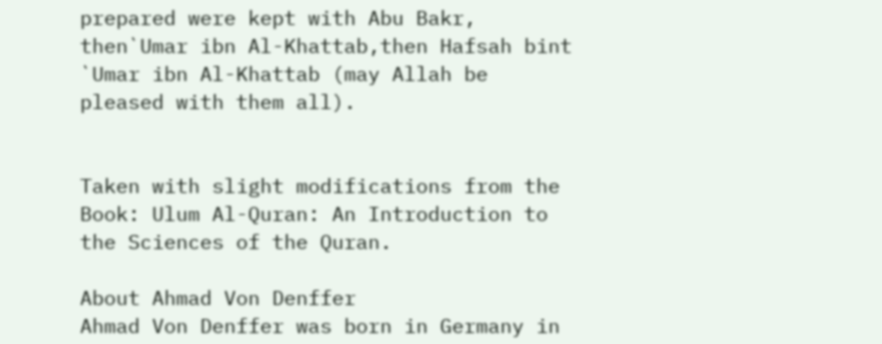prepared were kept with Abu Bakr, then`Umar ibn Al-Khattab,then Hafsah bint `Umar ibn Al-Khattab (may Allah be pleased with them all).


Taken with slight modifications from the Book: Ulum Al-Quran: An Introduction to the Sciences of the Quran.

About Ahmad Von Denffer
Ahmad Von Denffer was born in Germany in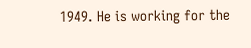1949. He is working for the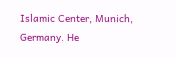Islamic Center, Munich, Germany. He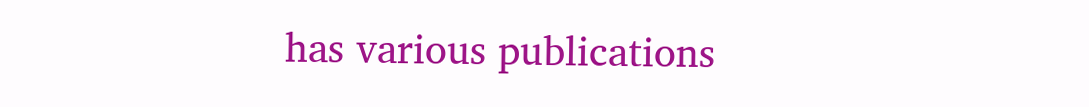has various publications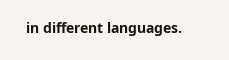in different languages.